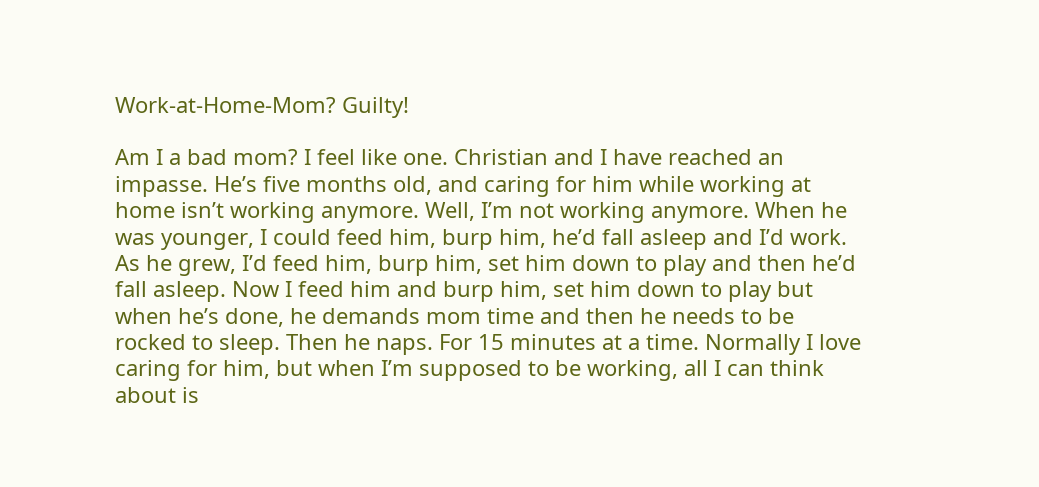Work-at-Home-Mom? Guilty!

Am I a bad mom? I feel like one. Christian and I have reached an impasse. He’s five months old, and caring for him while working at home isn’t working anymore. Well, I’m not working anymore. When he was younger, I could feed him, burp him, he’d fall asleep and I’d work. As he grew, I’d feed him, burp him, set him down to play and then he’d fall asleep. Now I feed him and burp him, set him down to play but when he’s done, he demands mom time and then he needs to be rocked to sleep. Then he naps. For 15 minutes at a time. Normally I love caring for him, but when I’m supposed to be working, all I can think about is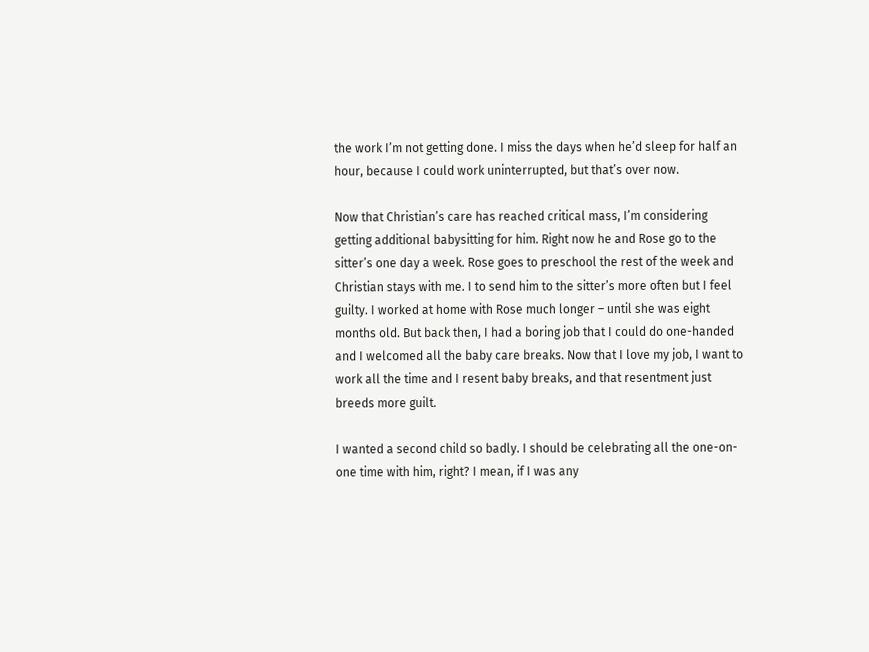the work I’m not getting done. I miss the days when he’d sleep for half an hour, because I could work uninterrupted, but that’s over now.

Now that Christian’s care has reached critical mass, I’m considering getting additional babysitting for him. Right now he and Rose go to the sitter’s one day a week. Rose goes to preschool the rest of the week and Christian stays with me. I to send him to the sitter’s more often but I feel guilty. I worked at home with Rose much longer – until she was eight months old. But back then, I had a boring job that I could do one-handed and I welcomed all the baby care breaks. Now that I love my job, I want to work all the time and I resent baby breaks, and that resentment just breeds more guilt.

I wanted a second child so badly. I should be celebrating all the one-on-one time with him, right? I mean, if I was any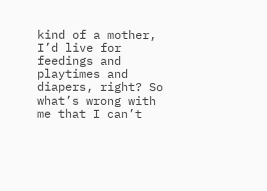kind of a mother, I’d live for feedings and playtimes and diapers, right? So what’s wrong with me that I can’t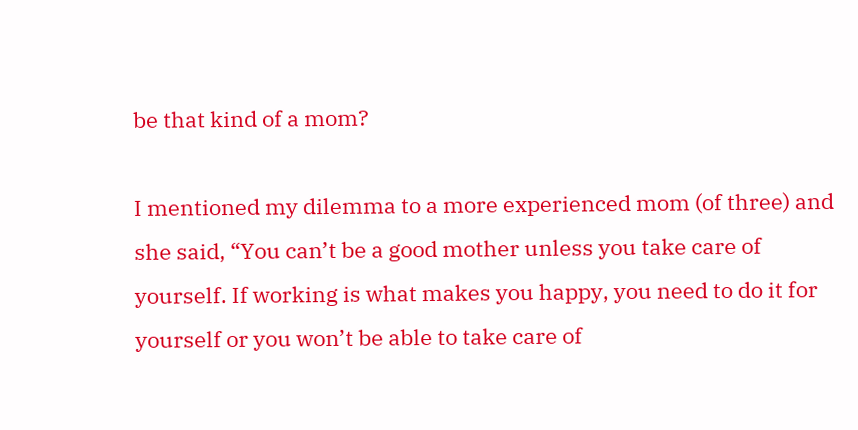be that kind of a mom?

I mentioned my dilemma to a more experienced mom (of three) and she said, “You can’t be a good mother unless you take care of yourself. If working is what makes you happy, you need to do it for yourself or you won’t be able to take care of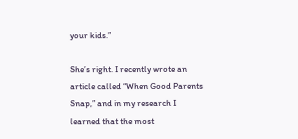your kids.”

She’s right. I recently wrote an article called “When Good Parents Snap,” and in my research I learned that the most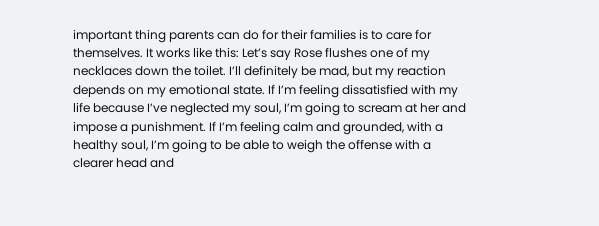important thing parents can do for their families is to care for themselves. It works like this: Let’s say Rose flushes one of my necklaces down the toilet. I’ll definitely be mad, but my reaction depends on my emotional state. If I’m feeling dissatisfied with my life because I’ve neglected my soul, I’m going to scream at her and impose a punishment. If I’m feeling calm and grounded, with a healthy soul, I’m going to be able to weigh the offense with a clearer head and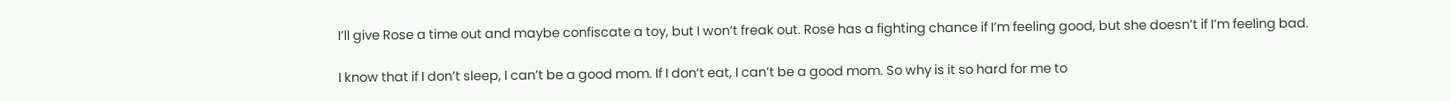I’ll give Rose a time out and maybe confiscate a toy, but I won’t freak out. Rose has a fighting chance if I’m feeling good, but she doesn’t if I’m feeling bad.

I know that if I don’t sleep, I can’t be a good mom. If I don’t eat, I can’t be a good mom. So why is it so hard for me to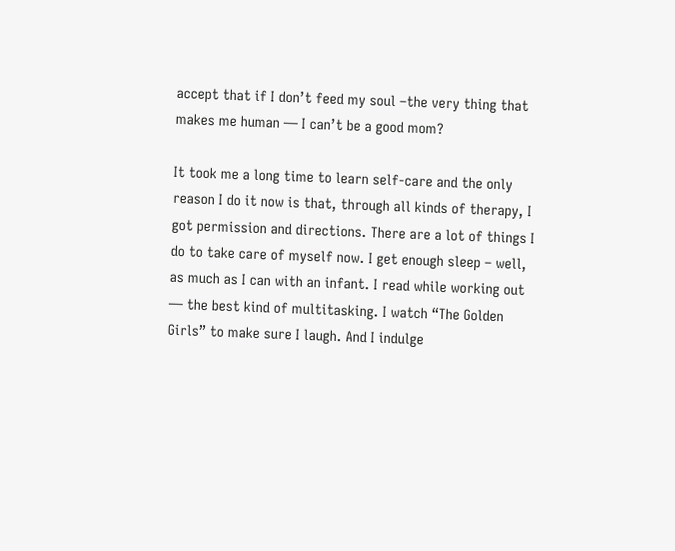accept that if I don’t feed my soul –the very thing that makes me human — I can’t be a good mom?

It took me a long time to learn self-care and the only reason I do it now is that, through all kinds of therapy, I got permission and directions. There are a lot of things I do to take care of myself now. I get enough sleep – well, as much as I can with an infant. I read while working out — the best kind of multitasking. I watch “The Golden Girls” to make sure I laugh. And I indulge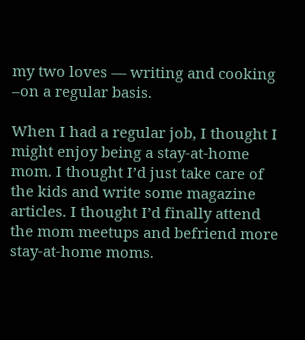my two loves — writing and cooking –on a regular basis.

When I had a regular job, I thought I might enjoy being a stay-at-home mom. I thought I’d just take care of the kids and write some magazine articles. I thought I’d finally attend the mom meetups and befriend more stay-at-home moms.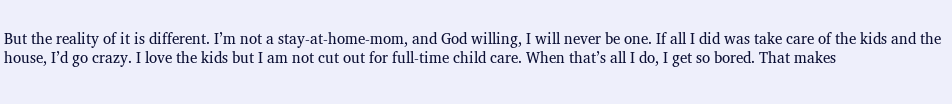But the reality of it is different. I’m not a stay-at-home-mom, and God willing, I will never be one. If all I did was take care of the kids and the house, I’d go crazy. I love the kids but I am not cut out for full-time child care. When that’s all I do, I get so bored. That makes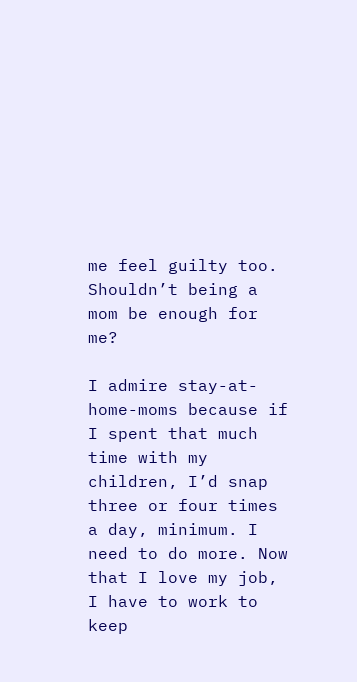me feel guilty too. Shouldn’t being a mom be enough for me?

I admire stay-at-home-moms because if I spent that much time with my children, I’d snap three or four times a day, minimum. I need to do more. Now that I love my job, I have to work to keep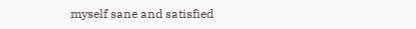myself sane and satisfied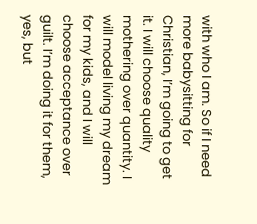with who I am. So if I need more babysitting for Christian, I’m going to get it. I will choose quality mothering over quantity. I will model living my dream for my kids, and I will choose acceptance over guilt. I’m doing it for them, yes, but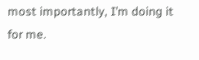most importantly, I’m doing it for me.